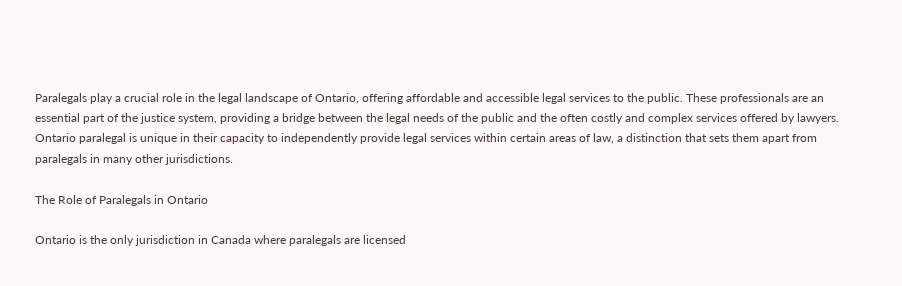Paralegals play a crucial role in the legal landscape of Ontario, offering affordable and accessible legal services to the public. These professionals are an essential part of the justice system, providing a bridge between the legal needs of the public and the often costly and complex services offered by lawyers. Ontario paralegal is unique in their capacity to independently provide legal services within certain areas of law, a distinction that sets them apart from paralegals in many other jurisdictions.

The Role of Paralegals in Ontario

Ontario is the only jurisdiction in Canada where paralegals are licensed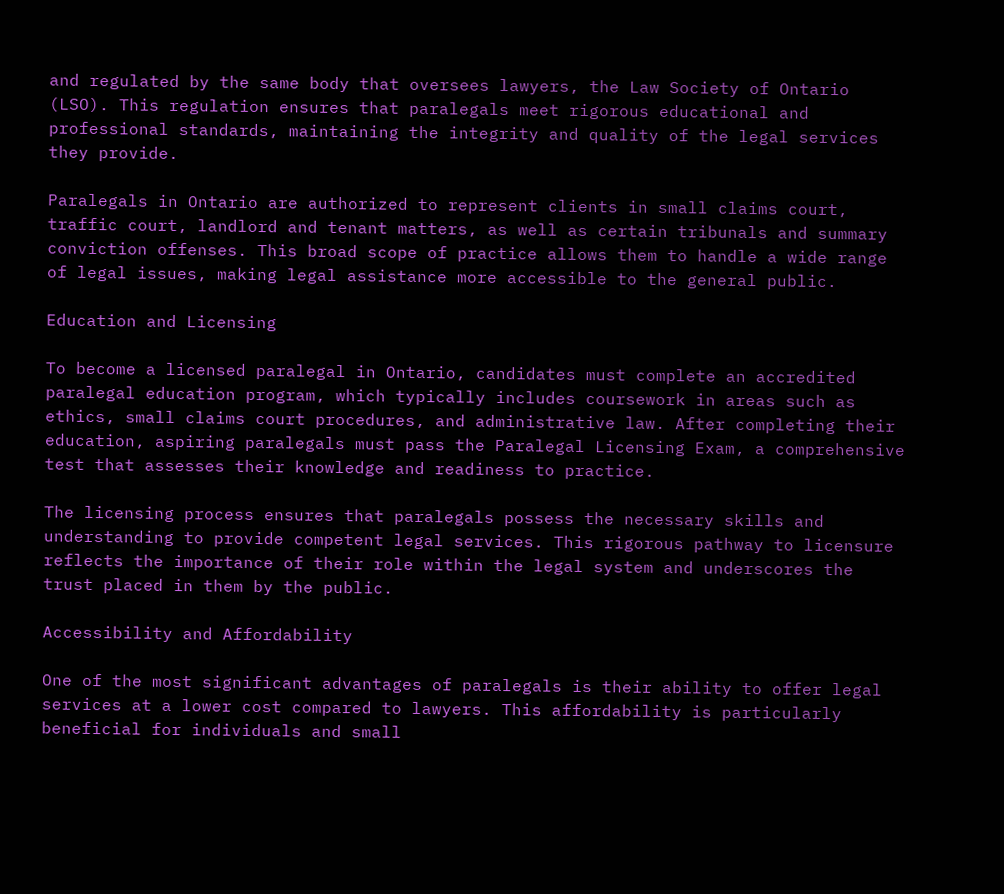and regulated by the same body that oversees lawyers, the Law Society of Ontario (LSO). This regulation ensures that paralegals meet rigorous educational and professional standards, maintaining the integrity and quality of the legal services they provide.

Paralegals in Ontario are authorized to represent clients in small claims court, traffic court, landlord and tenant matters, as well as certain tribunals and summary conviction offenses. This broad scope of practice allows them to handle a wide range of legal issues, making legal assistance more accessible to the general public.

Education and Licensing

To become a licensed paralegal in Ontario, candidates must complete an accredited paralegal education program, which typically includes coursework in areas such as ethics, small claims court procedures, and administrative law. After completing their education, aspiring paralegals must pass the Paralegal Licensing Exam, a comprehensive test that assesses their knowledge and readiness to practice.

The licensing process ensures that paralegals possess the necessary skills and understanding to provide competent legal services. This rigorous pathway to licensure reflects the importance of their role within the legal system and underscores the trust placed in them by the public.

Accessibility and Affordability

One of the most significant advantages of paralegals is their ability to offer legal services at a lower cost compared to lawyers. This affordability is particularly beneficial for individuals and small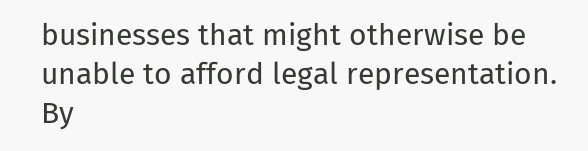businesses that might otherwise be unable to afford legal representation. By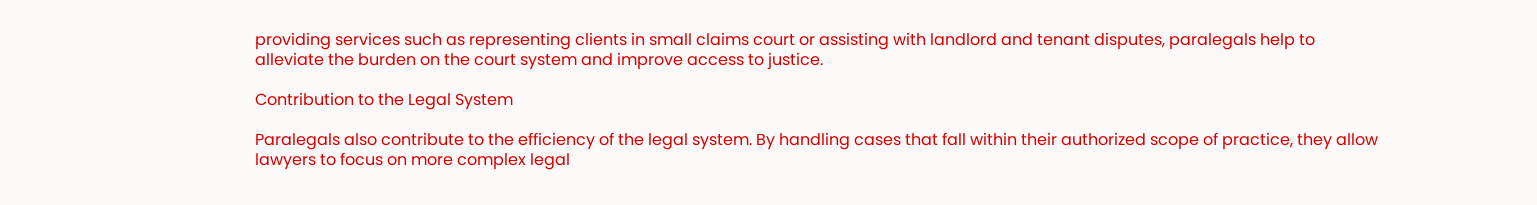providing services such as representing clients in small claims court or assisting with landlord and tenant disputes, paralegals help to alleviate the burden on the court system and improve access to justice.

Contribution to the Legal System

Paralegals also contribute to the efficiency of the legal system. By handling cases that fall within their authorized scope of practice, they allow lawyers to focus on more complex legal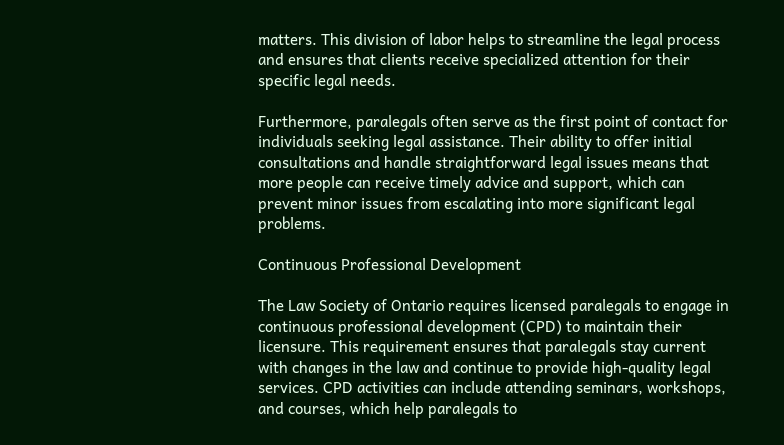matters. This division of labor helps to streamline the legal process and ensures that clients receive specialized attention for their specific legal needs.

Furthermore, paralegals often serve as the first point of contact for individuals seeking legal assistance. Their ability to offer initial consultations and handle straightforward legal issues means that more people can receive timely advice and support, which can prevent minor issues from escalating into more significant legal problems.

Continuous Professional Development

The Law Society of Ontario requires licensed paralegals to engage in continuous professional development (CPD) to maintain their licensure. This requirement ensures that paralegals stay current with changes in the law and continue to provide high-quality legal services. CPD activities can include attending seminars, workshops, and courses, which help paralegals to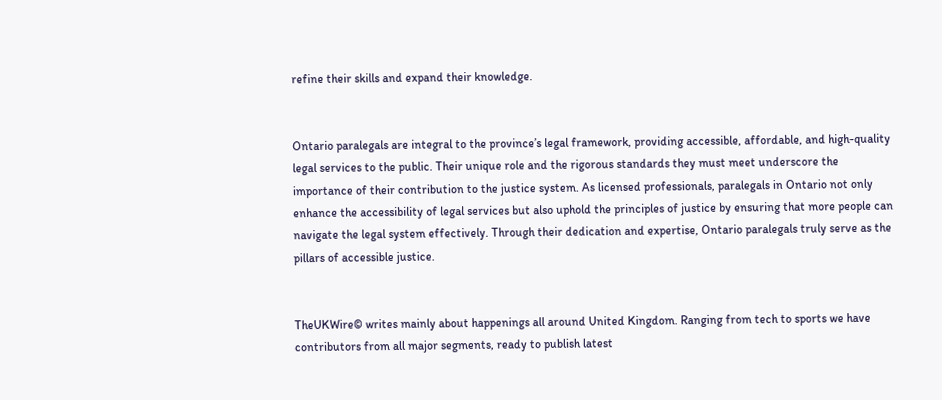refine their skills and expand their knowledge.


Ontario paralegals are integral to the province’s legal framework, providing accessible, affordable, and high-quality legal services to the public. Their unique role and the rigorous standards they must meet underscore the importance of their contribution to the justice system. As licensed professionals, paralegals in Ontario not only enhance the accessibility of legal services but also uphold the principles of justice by ensuring that more people can navigate the legal system effectively. Through their dedication and expertise, Ontario paralegals truly serve as the pillars of accessible justice.


TheUKWire© writes mainly about happenings all around United Kingdom. Ranging from tech to sports we have contributors from all major segments, ready to publish latest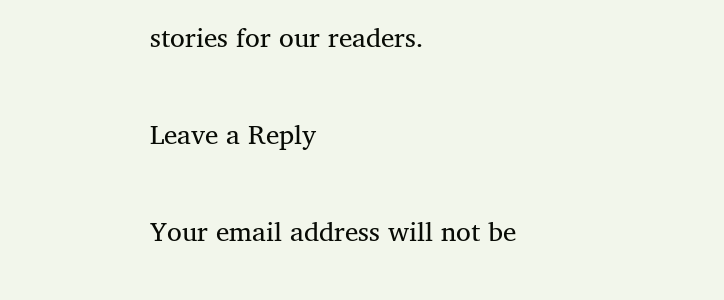stories for our readers.

Leave a Reply

Your email address will not be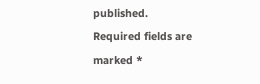published. Required fields are marked *